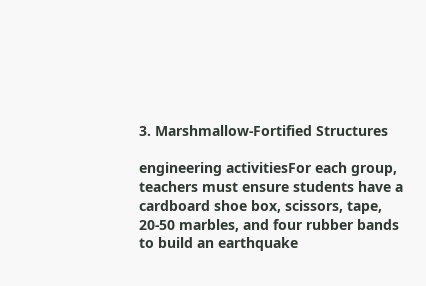3. Marshmallow-Fortified Structures

engineering activitiesFor each group, teachers must ensure students have a cardboard shoe box, scissors, tape, 20-50 marbles, and four rubber bands to build an earthquake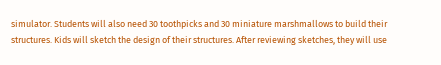simulator. Students will also need 30 toothpicks and 30 miniature marshmallows to build their structures. Kids will sketch the design of their structures. After reviewing sketches, they will use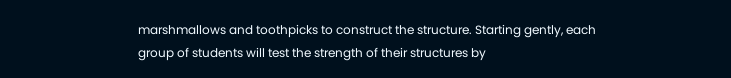marshmallows and toothpicks to construct the structure. Starting gently, each group of students will test the strength of their structures by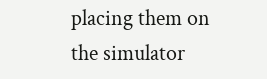placing them on the simulator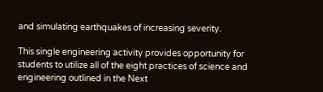and simulating earthquakes of increasing severity.

This single engineering activity provides opportunity for students to utilize all of the eight practices of science and engineering outlined in the Next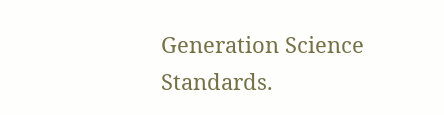Generation Science Standards.